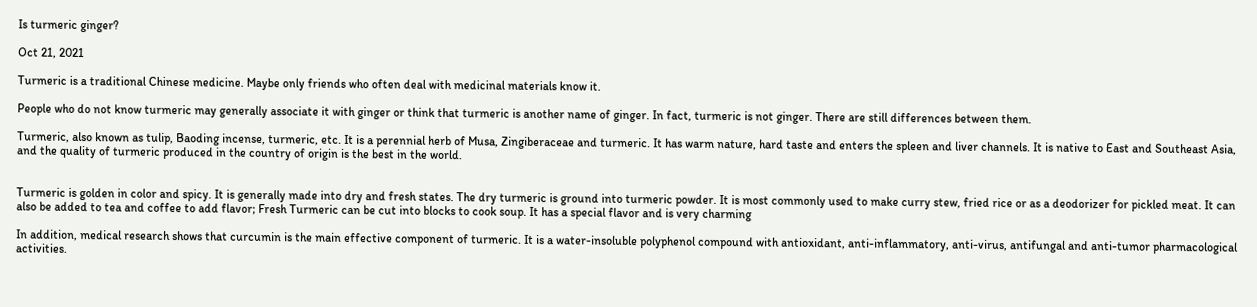Is turmeric ginger?

Oct 21, 2021

Turmeric is a traditional Chinese medicine. Maybe only friends who often deal with medicinal materials know it.

People who do not know turmeric may generally associate it with ginger or think that turmeric is another name of ginger. In fact, turmeric is not ginger. There are still differences between them.

Turmeric, also known as tulip, Baoding incense, turmeric, etc. It is a perennial herb of Musa, Zingiberaceae and turmeric. It has warm nature, hard taste and enters the spleen and liver channels. It is native to East and Southeast Asia, and the quality of turmeric produced in the country of origin is the best in the world.


Turmeric is golden in color and spicy. It is generally made into dry and fresh states. The dry turmeric is ground into turmeric powder. It is most commonly used to make curry stew, fried rice or as a deodorizer for pickled meat. It can also be added to tea and coffee to add flavor; Fresh Turmeric can be cut into blocks to cook soup. It has a special flavor and is very charming

In addition, medical research shows that curcumin is the main effective component of turmeric. It is a water-insoluble polyphenol compound with antioxidant, anti-inflammatory, anti-virus, antifungal and anti-tumor pharmacological activities.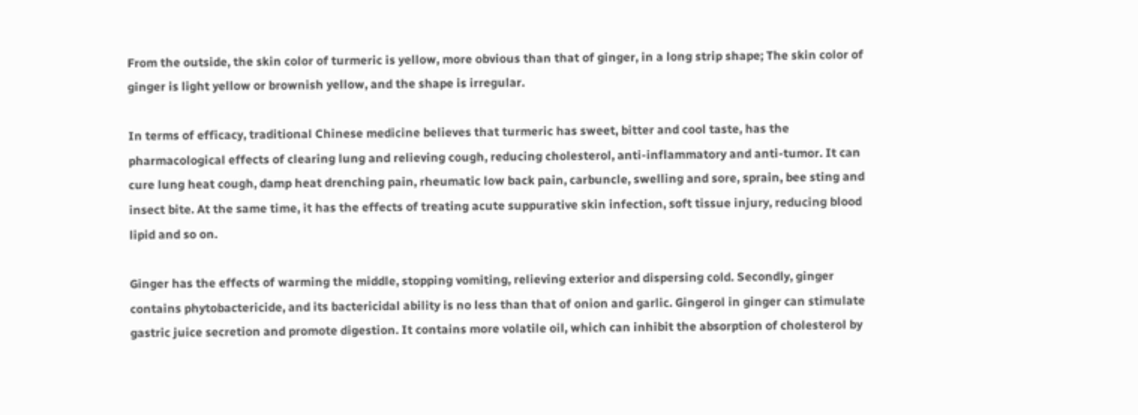From the outside, the skin color of turmeric is yellow, more obvious than that of ginger, in a long strip shape; The skin color of ginger is light yellow or brownish yellow, and the shape is irregular.

In terms of efficacy, traditional Chinese medicine believes that turmeric has sweet, bitter and cool taste, has the pharmacological effects of clearing lung and relieving cough, reducing cholesterol, anti-inflammatory and anti-tumor. It can cure lung heat cough, damp heat drenching pain, rheumatic low back pain, carbuncle, swelling and sore, sprain, bee sting and insect bite. At the same time, it has the effects of treating acute suppurative skin infection, soft tissue injury, reducing blood lipid and so on.

Ginger has the effects of warming the middle, stopping vomiting, relieving exterior and dispersing cold. Secondly, ginger contains phytobactericide, and its bactericidal ability is no less than that of onion and garlic. Gingerol in ginger can stimulate gastric juice secretion and promote digestion. It contains more volatile oil, which can inhibit the absorption of cholesterol by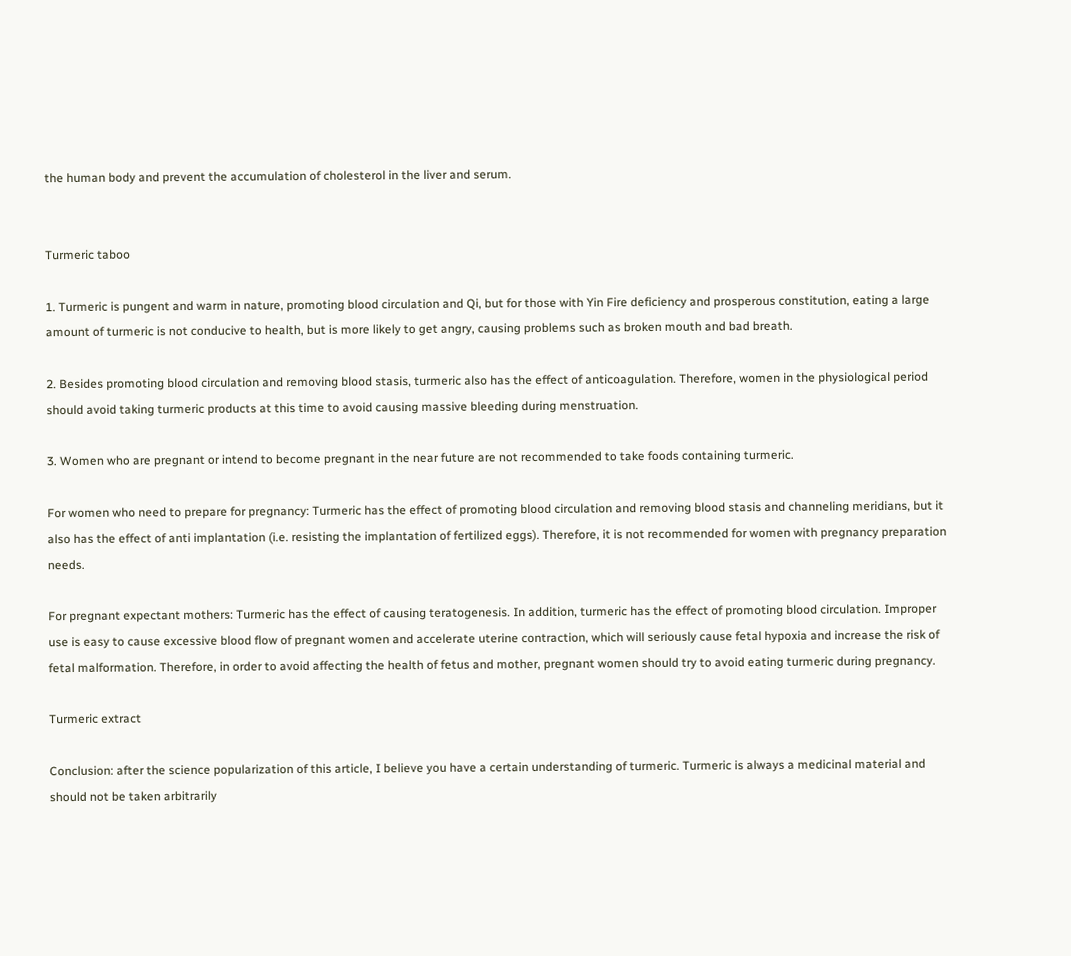the human body and prevent the accumulation of cholesterol in the liver and serum.


Turmeric taboo

1. Turmeric is pungent and warm in nature, promoting blood circulation and Qi, but for those with Yin Fire deficiency and prosperous constitution, eating a large amount of turmeric is not conducive to health, but is more likely to get angry, causing problems such as broken mouth and bad breath.

2. Besides promoting blood circulation and removing blood stasis, turmeric also has the effect of anticoagulation. Therefore, women in the physiological period should avoid taking turmeric products at this time to avoid causing massive bleeding during menstruation.

3. Women who are pregnant or intend to become pregnant in the near future are not recommended to take foods containing turmeric.

For women who need to prepare for pregnancy: Turmeric has the effect of promoting blood circulation and removing blood stasis and channeling meridians, but it also has the effect of anti implantation (i.e. resisting the implantation of fertilized eggs). Therefore, it is not recommended for women with pregnancy preparation needs.

For pregnant expectant mothers: Turmeric has the effect of causing teratogenesis. In addition, turmeric has the effect of promoting blood circulation. Improper use is easy to cause excessive blood flow of pregnant women and accelerate uterine contraction, which will seriously cause fetal hypoxia and increase the risk of fetal malformation. Therefore, in order to avoid affecting the health of fetus and mother, pregnant women should try to avoid eating turmeric during pregnancy.

Turmeric extract

Conclusion: after the science popularization of this article, I believe you have a certain understanding of turmeric. Turmeric is always a medicinal material and should not be taken arbitrarily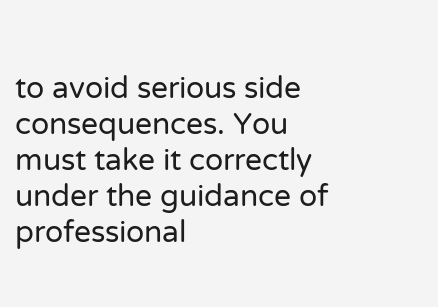to avoid serious side consequences. You must take it correctly under the guidance of professional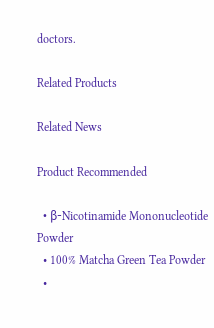doctors.

Related Products

Related News

Product Recommended

  • β-Nicotinamide Mononucleotide Powder
  • 100% Matcha Green Tea Powder
  •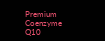Premium Coenzyme Q10